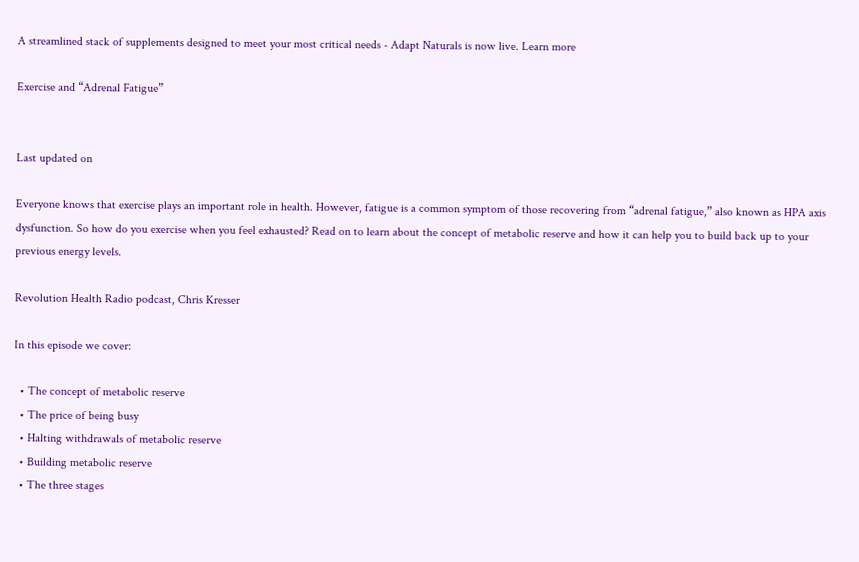A streamlined stack of supplements designed to meet your most critical needs - Adapt Naturals is now live. Learn more

Exercise and “Adrenal Fatigue”


Last updated on

Everyone knows that exercise plays an important role in health. However, fatigue is a common symptom of those recovering from “adrenal fatigue,” also known as HPA axis dysfunction. So how do you exercise when you feel exhausted? Read on to learn about the concept of metabolic reserve and how it can help you to build back up to your previous energy levels.

Revolution Health Radio podcast, Chris Kresser

In this episode we cover:

  • The concept of metabolic reserve
  • The price of being busy
  • Halting withdrawals of metabolic reserve
  • Building metabolic reserve
  • The three stages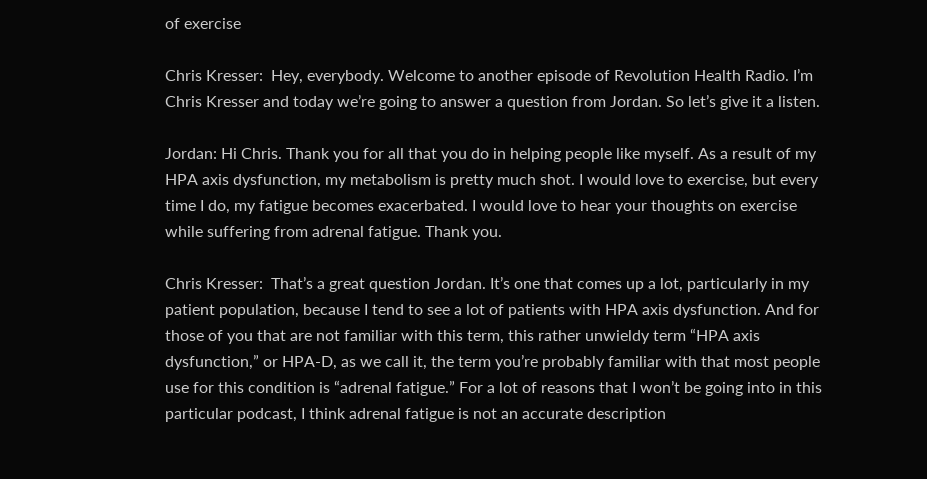of exercise

Chris Kresser:  Hey, everybody. Welcome to another episode of Revolution Health Radio. I’m Chris Kresser and today we’re going to answer a question from Jordan. So let’s give it a listen.

Jordan: Hi Chris. Thank you for all that you do in helping people like myself. As a result of my HPA axis dysfunction, my metabolism is pretty much shot. I would love to exercise, but every time I do, my fatigue becomes exacerbated. I would love to hear your thoughts on exercise while suffering from adrenal fatigue. Thank you.

Chris Kresser:  That’s a great question Jordan. It’s one that comes up a lot, particularly in my patient population, because I tend to see a lot of patients with HPA axis dysfunction. And for those of you that are not familiar with this term, this rather unwieldy term “HPA axis dysfunction,” or HPA-D, as we call it, the term you’re probably familiar with that most people use for this condition is “adrenal fatigue.” For a lot of reasons that I won’t be going into in this particular podcast, I think adrenal fatigue is not an accurate description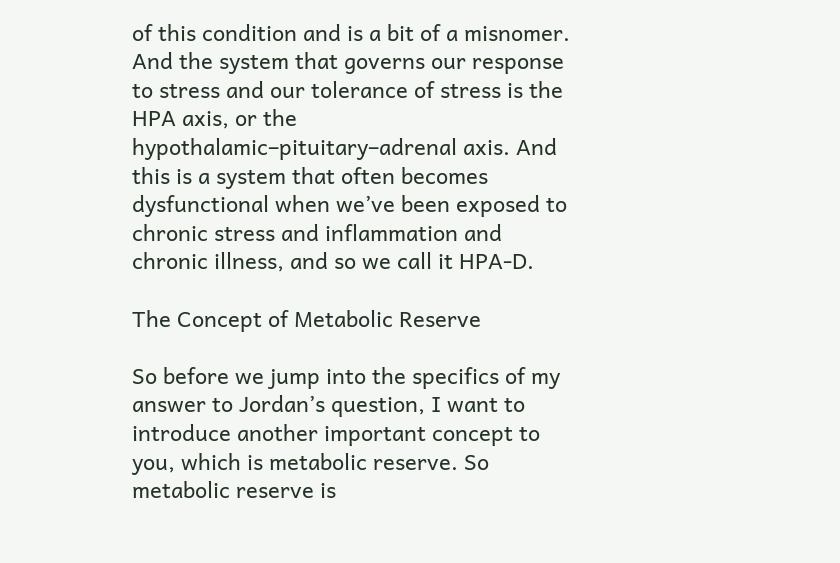of this condition and is a bit of a misnomer. And the system that governs our response to stress and our tolerance of stress is the HPA axis, or the hypothalamic–pituitary–adrenal axis. And this is a system that often becomes dysfunctional when we’ve been exposed to chronic stress and inflammation and chronic illness, and so we call it HPA-D.

The Concept of Metabolic Reserve

So before we jump into the specifics of my answer to Jordan’s question, I want to introduce another important concept to you, which is metabolic reserve. So metabolic reserve is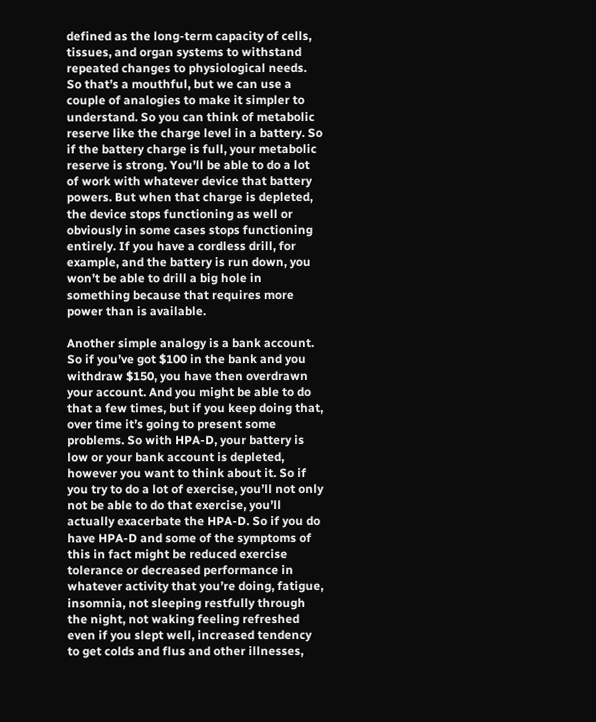defined as the long-term capacity of cells, tissues, and organ systems to withstand repeated changes to physiological needs. So that’s a mouthful, but we can use a couple of analogies to make it simpler to understand. So you can think of metabolic reserve like the charge level in a battery. So if the battery charge is full, your metabolic reserve is strong. You’ll be able to do a lot of work with whatever device that battery powers. But when that charge is depleted, the device stops functioning as well or obviously in some cases stops functioning entirely. If you have a cordless drill, for example, and the battery is run down, you won’t be able to drill a big hole in something because that requires more power than is available.

Another simple analogy is a bank account. So if you’ve got $100 in the bank and you withdraw $150, you have then overdrawn your account. And you might be able to do that a few times, but if you keep doing that, over time it’s going to present some problems. So with HPA-D, your battery is low or your bank account is depleted, however you want to think about it. So if you try to do a lot of exercise, you’ll not only not be able to do that exercise, you’ll actually exacerbate the HPA-D. So if you do have HPA-D and some of the symptoms of this in fact might be reduced exercise tolerance or decreased performance in whatever activity that you’re doing, fatigue, insomnia, not sleeping restfully through the night, not waking feeling refreshed even if you slept well, increased tendency to get colds and flus and other illnesses,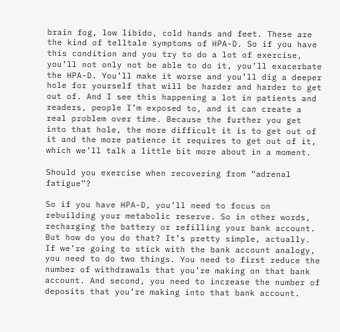brain fog, low libido, cold hands and feet. These are the kind of telltale symptoms of HPA-D. So if you have this condition and you try to do a lot of exercise, you’ll not only not be able to do it, you’ll exacerbate the HPA-D. You’ll make it worse and you’ll dig a deeper hole for yourself that will be harder and harder to get out of. And I see this happening a lot in patients and readers, people I’m exposed to, and it can create a real problem over time. Because the further you get into that hole, the more difficult it is to get out of it and the more patience it requires to get out of it, which we’ll talk a little bit more about in a moment.

Should you exercise when recovering from “adrenal fatigue”?

So if you have HPA-D, you’ll need to focus on rebuilding your metabolic reserve. So in other words, recharging the battery or refilling your bank account. But how do you do that? It’s pretty simple, actually. If we’re going to stick with the bank account analogy, you need to do two things. You need to first reduce the number of withdrawals that you’re making on that bank account. And second, you need to increase the number of deposits that you’re making into that bank account.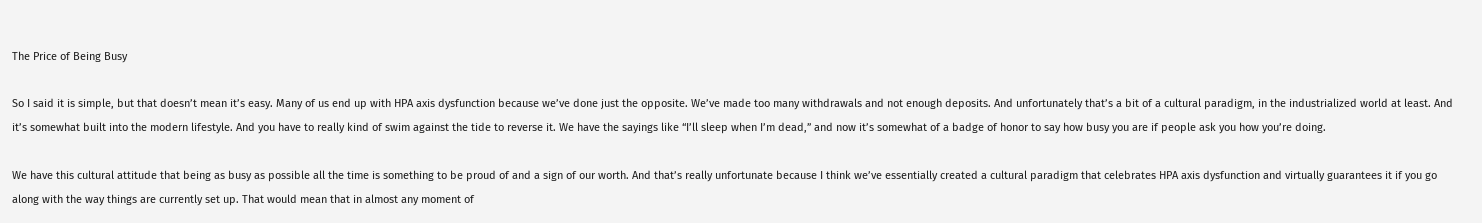The Price of Being Busy

So I said it is simple, but that doesn’t mean it’s easy. Many of us end up with HPA axis dysfunction because we’ve done just the opposite. We’ve made too many withdrawals and not enough deposits. And unfortunately that’s a bit of a cultural paradigm, in the industrialized world at least. And it’s somewhat built into the modern lifestyle. And you have to really kind of swim against the tide to reverse it. We have the sayings like “I’ll sleep when I’m dead,” and now it’s somewhat of a badge of honor to say how busy you are if people ask you how you’re doing.

We have this cultural attitude that being as busy as possible all the time is something to be proud of and a sign of our worth. And that’s really unfortunate because I think we’ve essentially created a cultural paradigm that celebrates HPA axis dysfunction and virtually guarantees it if you go along with the way things are currently set up. That would mean that in almost any moment of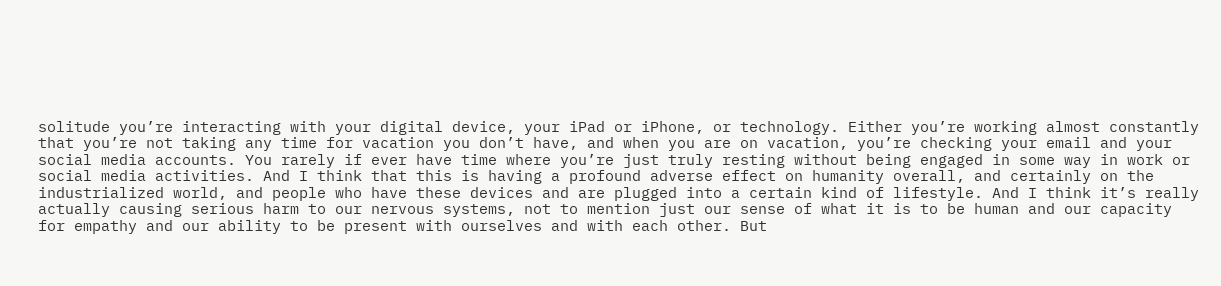solitude you’re interacting with your digital device, your iPad or iPhone, or technology. Either you’re working almost constantly that you’re not taking any time for vacation you don’t have, and when you are on vacation, you’re checking your email and your social media accounts. You rarely if ever have time where you’re just truly resting without being engaged in some way in work or social media activities. And I think that this is having a profound adverse effect on humanity overall, and certainly on the industrialized world, and people who have these devices and are plugged into a certain kind of lifestyle. And I think it’s really actually causing serious harm to our nervous systems, not to mention just our sense of what it is to be human and our capacity for empathy and our ability to be present with ourselves and with each other. But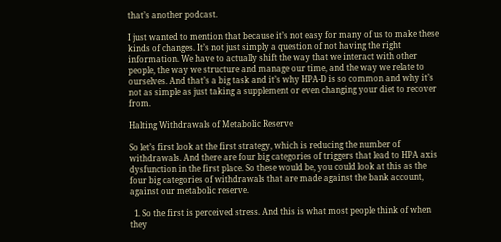that’s another podcast.

I just wanted to mention that because it’s not easy for many of us to make these kinds of changes. It’s not just simply a question of not having the right information. We have to actually shift the way that we interact with other people, the way we structure and manage our time, and the way we relate to ourselves. And that’s a big task and it’s why HPA-D is so common and why it’s not as simple as just taking a supplement or even changing your diet to recover from.

Halting Withdrawals of Metabolic Reserve

So let’s first look at the first strategy, which is reducing the number of withdrawals. And there are four big categories of triggers that lead to HPA axis dysfunction in the first place. So these would be, you could look at this as the four big categories of withdrawals that are made against the bank account, against our metabolic reserve.

  1. So the first is perceived stress. And this is what most people think of when they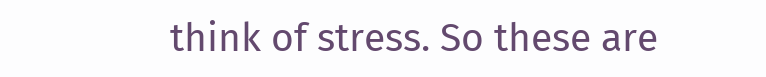think of stress. So these are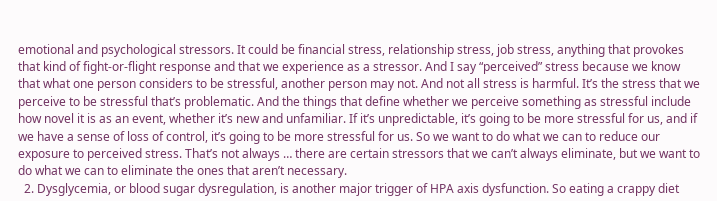emotional and psychological stressors. It could be financial stress, relationship stress, job stress, anything that provokes that kind of fight-or-flight response and that we experience as a stressor. And I say “perceived” stress because we know that what one person considers to be stressful, another person may not. And not all stress is harmful. It’s the stress that we perceive to be stressful that’s problematic. And the things that define whether we perceive something as stressful include how novel it is as an event, whether it’s new and unfamiliar. If it’s unpredictable, it’s going to be more stressful for us, and if we have a sense of loss of control, it’s going to be more stressful for us. So we want to do what we can to reduce our exposure to perceived stress. That’s not always … there are certain stressors that we can’t always eliminate, but we want to do what we can to eliminate the ones that aren’t necessary.
  2. Dysglycemia, or blood sugar dysregulation, is another major trigger of HPA axis dysfunction. So eating a crappy diet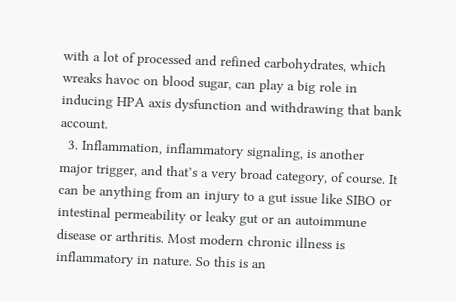with a lot of processed and refined carbohydrates, which wreaks havoc on blood sugar, can play a big role in inducing HPA axis dysfunction and withdrawing that bank account.
  3. Inflammation, inflammatory signaling, is another major trigger, and that’s a very broad category, of course. It can be anything from an injury to a gut issue like SIBO or intestinal permeability or leaky gut or an autoimmune disease or arthritis. Most modern chronic illness is inflammatory in nature. So this is an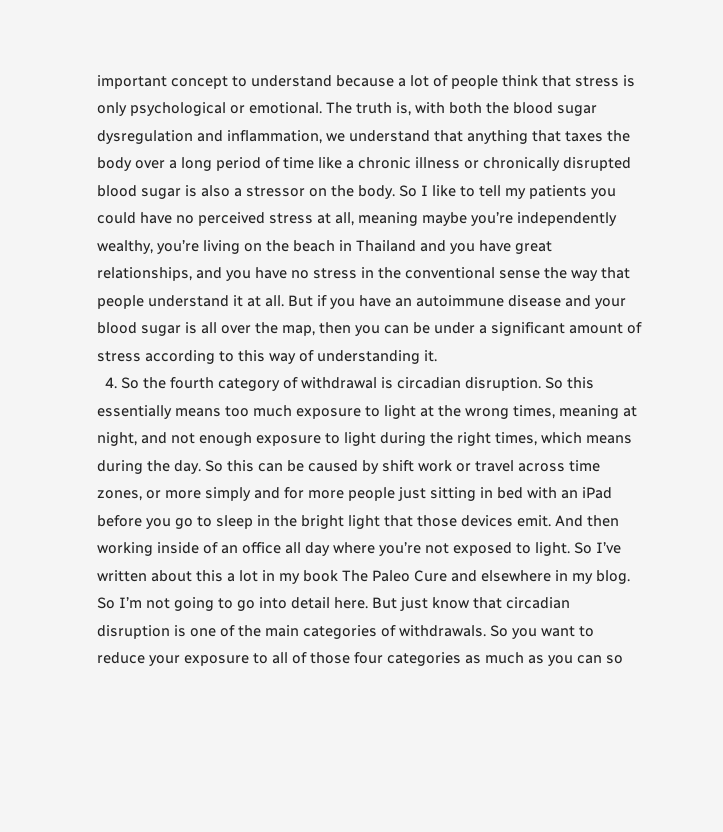important concept to understand because a lot of people think that stress is only psychological or emotional. The truth is, with both the blood sugar dysregulation and inflammation, we understand that anything that taxes the body over a long period of time like a chronic illness or chronically disrupted blood sugar is also a stressor on the body. So I like to tell my patients you could have no perceived stress at all, meaning maybe you’re independently wealthy, you’re living on the beach in Thailand and you have great relationships, and you have no stress in the conventional sense the way that people understand it at all. But if you have an autoimmune disease and your blood sugar is all over the map, then you can be under a significant amount of stress according to this way of understanding it.
  4. So the fourth category of withdrawal is circadian disruption. So this essentially means too much exposure to light at the wrong times, meaning at night, and not enough exposure to light during the right times, which means during the day. So this can be caused by shift work or travel across time zones, or more simply and for more people just sitting in bed with an iPad before you go to sleep in the bright light that those devices emit. And then working inside of an office all day where you’re not exposed to light. So I’ve written about this a lot in my book The Paleo Cure and elsewhere in my blog. So I’m not going to go into detail here. But just know that circadian disruption is one of the main categories of withdrawals. So you want to reduce your exposure to all of those four categories as much as you can so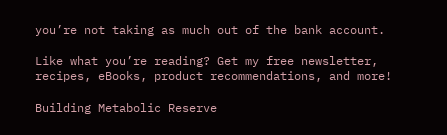you’re not taking as much out of the bank account.

Like what you’re reading? Get my free newsletter, recipes, eBooks, product recommendations, and more!

Building Metabolic Reserve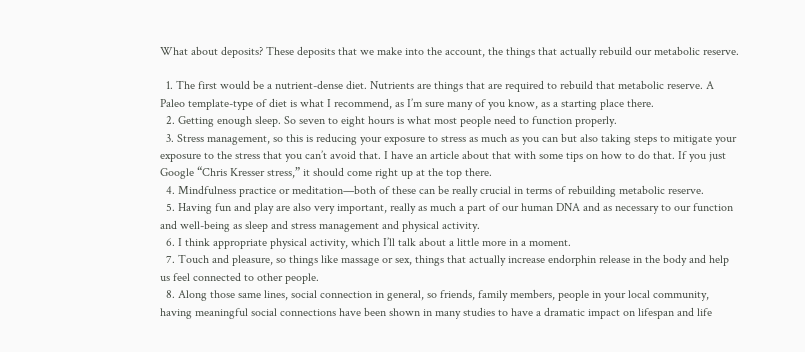What about deposits? These deposits that we make into the account, the things that actually rebuild our metabolic reserve.

  1. The first would be a nutrient-dense diet. Nutrients are things that are required to rebuild that metabolic reserve. A Paleo template-type of diet is what I recommend, as I’m sure many of you know, as a starting place there.
  2. Getting enough sleep. So seven to eight hours is what most people need to function properly.
  3. Stress management, so this is reducing your exposure to stress as much as you can but also taking steps to mitigate your exposure to the stress that you can’t avoid that. I have an article about that with some tips on how to do that. If you just Google “Chris Kresser stress,” it should come right up at the top there.
  4. Mindfulness practice or meditation—both of these can be really crucial in terms of rebuilding metabolic reserve.
  5. Having fun and play are also very important, really as much a part of our human DNA and as necessary to our function and well-being as sleep and stress management and physical activity.
  6. I think appropriate physical activity, which I’ll talk about a little more in a moment.
  7. Touch and pleasure, so things like massage or sex, things that actually increase endorphin release in the body and help us feel connected to other people.
  8. Along those same lines, social connection in general, so friends, family members, people in your local community, having meaningful social connections have been shown in many studies to have a dramatic impact on lifespan and life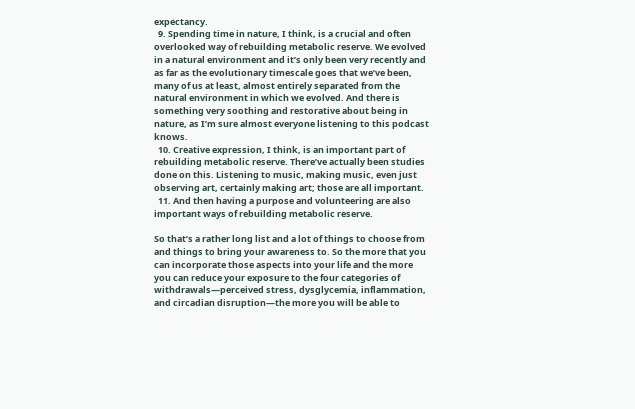expectancy.
  9. Spending time in nature, I think, is a crucial and often overlooked way of rebuilding metabolic reserve. We evolved in a natural environment and it’s only been very recently and as far as the evolutionary timescale goes that we’ve been, many of us at least, almost entirely separated from the natural environment in which we evolved. And there is something very soothing and restorative about being in nature, as I’m sure almost everyone listening to this podcast knows.
  10. Creative expression, I think, is an important part of rebuilding metabolic reserve. There’ve actually been studies done on this. Listening to music, making music, even just observing art, certainly making art; those are all important.
  11. And then having a purpose and volunteering are also important ways of rebuilding metabolic reserve.

So that’s a rather long list and a lot of things to choose from and things to bring your awareness to. So the more that you can incorporate those aspects into your life and the more you can reduce your exposure to the four categories of withdrawals—perceived stress, dysglycemia, inflammation, and circadian disruption—the more you will be able to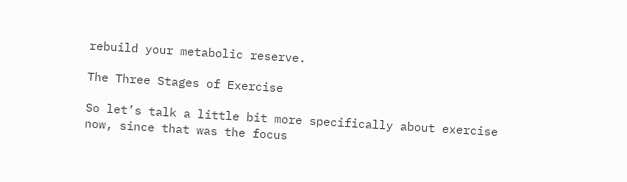rebuild your metabolic reserve.

The Three Stages of Exercise

So let’s talk a little bit more specifically about exercise now, since that was the focus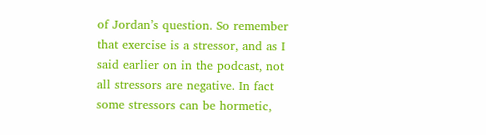of Jordan’s question. So remember that exercise is a stressor, and as I said earlier on in the podcast, not all stressors are negative. In fact some stressors can be hormetic,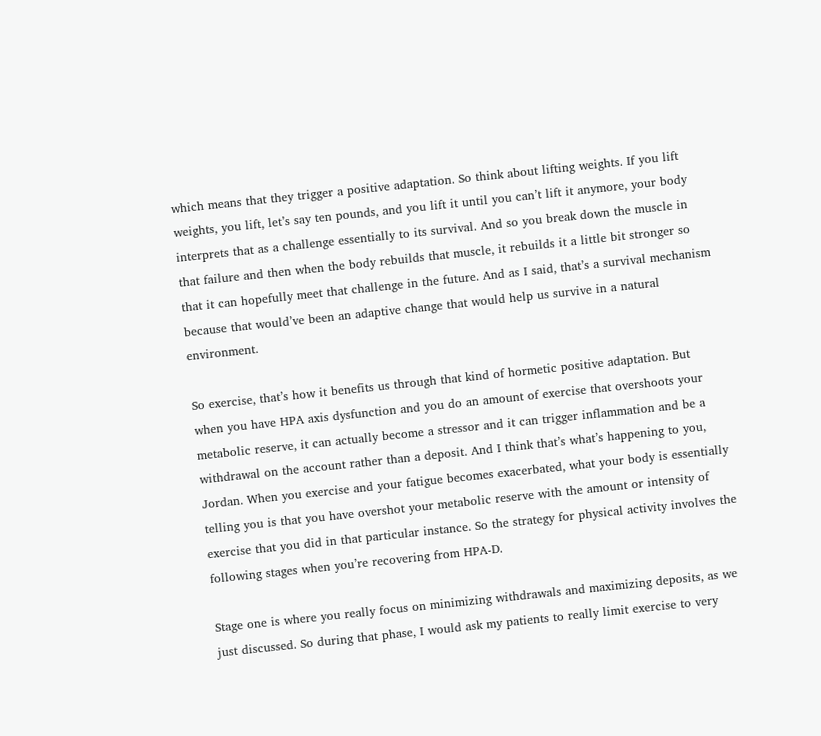which means that they trigger a positive adaptation. So think about lifting weights. If you lift weights, you lift, let’s say ten pounds, and you lift it until you can’t lift it anymore, your body interprets that as a challenge essentially to its survival. And so you break down the muscle in that failure and then when the body rebuilds that muscle, it rebuilds it a little bit stronger so that it can hopefully meet that challenge in the future. And as I said, that’s a survival mechanism because that would’ve been an adaptive change that would help us survive in a natural environment.

So exercise, that’s how it benefits us through that kind of hormetic positive adaptation. But when you have HPA axis dysfunction and you do an amount of exercise that overshoots your metabolic reserve, it can actually become a stressor and it can trigger inflammation and be a withdrawal on the account rather than a deposit. And I think that’s what’s happening to you, Jordan. When you exercise and your fatigue becomes exacerbated, what your body is essentially telling you is that you have overshot your metabolic reserve with the amount or intensity of exercise that you did in that particular instance. So the strategy for physical activity involves the following stages when you’re recovering from HPA-D.

Stage one is where you really focus on minimizing withdrawals and maximizing deposits, as we just discussed. So during that phase, I would ask my patients to really limit exercise to very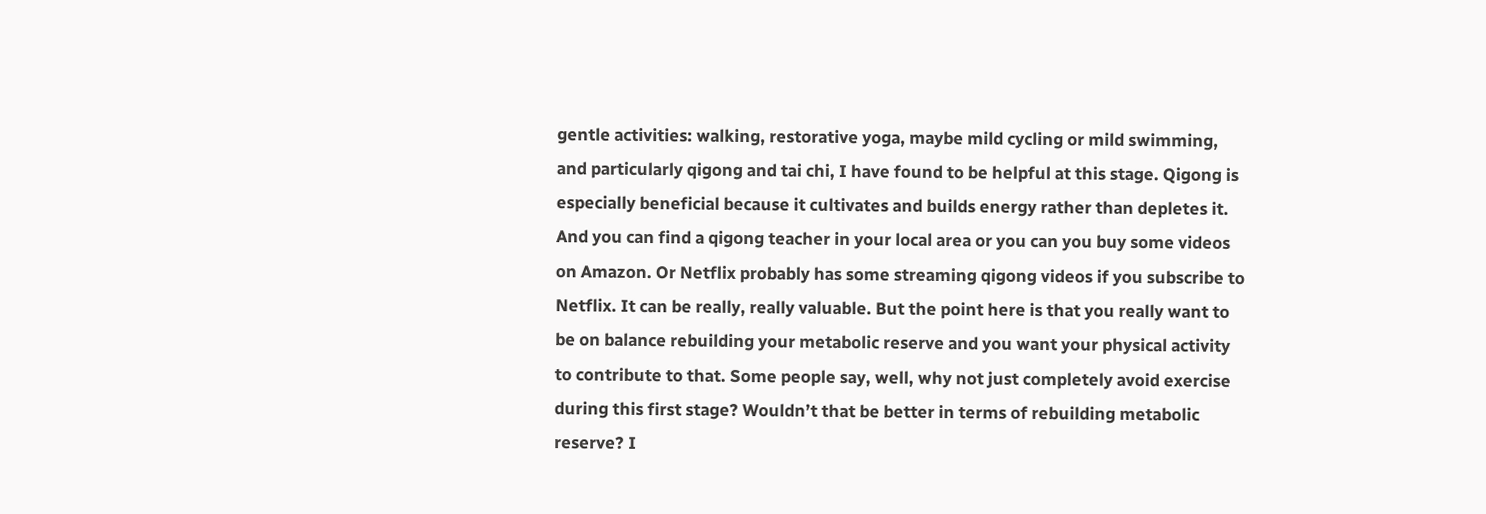gentle activities: walking, restorative yoga, maybe mild cycling or mild swimming, and particularly qigong and tai chi, I have found to be helpful at this stage. Qigong is especially beneficial because it cultivates and builds energy rather than depletes it. And you can find a qigong teacher in your local area or you can you buy some videos on Amazon. Or Netflix probably has some streaming qigong videos if you subscribe to Netflix. It can be really, really valuable. But the point here is that you really want to be on balance rebuilding your metabolic reserve and you want your physical activity to contribute to that. Some people say, well, why not just completely avoid exercise during this first stage? Wouldn’t that be better in terms of rebuilding metabolic reserve? I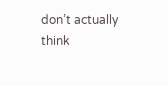don’t actually think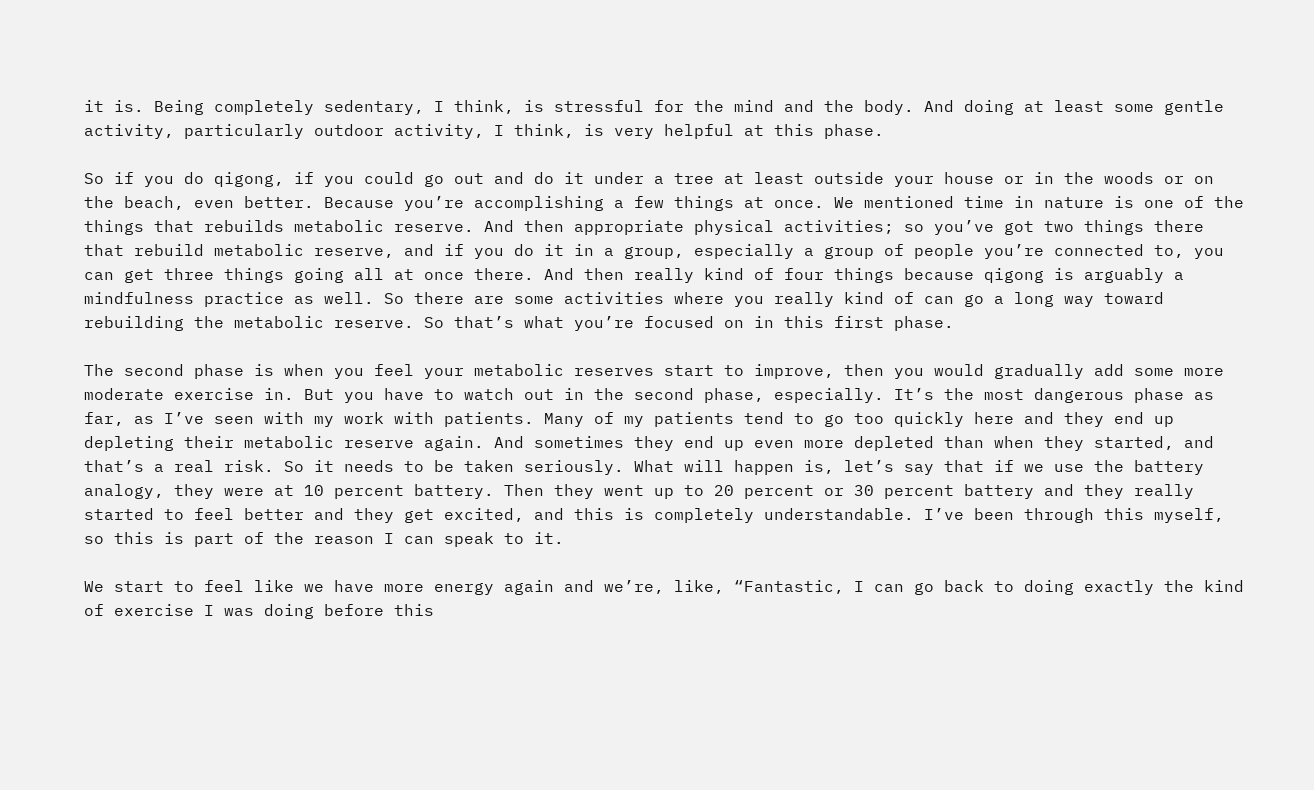it is. Being completely sedentary, I think, is stressful for the mind and the body. And doing at least some gentle activity, particularly outdoor activity, I think, is very helpful at this phase.

So if you do qigong, if you could go out and do it under a tree at least outside your house or in the woods or on the beach, even better. Because you’re accomplishing a few things at once. We mentioned time in nature is one of the things that rebuilds metabolic reserve. And then appropriate physical activities; so you’ve got two things there that rebuild metabolic reserve, and if you do it in a group, especially a group of people you’re connected to, you can get three things going all at once there. And then really kind of four things because qigong is arguably a mindfulness practice as well. So there are some activities where you really kind of can go a long way toward rebuilding the metabolic reserve. So that’s what you’re focused on in this first phase.

The second phase is when you feel your metabolic reserves start to improve, then you would gradually add some more moderate exercise in. But you have to watch out in the second phase, especially. It’s the most dangerous phase as far, as I’ve seen with my work with patients. Many of my patients tend to go too quickly here and they end up depleting their metabolic reserve again. And sometimes they end up even more depleted than when they started, and that’s a real risk. So it needs to be taken seriously. What will happen is, let’s say that if we use the battery analogy, they were at 10 percent battery. Then they went up to 20 percent or 30 percent battery and they really started to feel better and they get excited, and this is completely understandable. I’ve been through this myself, so this is part of the reason I can speak to it.

We start to feel like we have more energy again and we’re, like, “Fantastic, I can go back to doing exactly the kind of exercise I was doing before this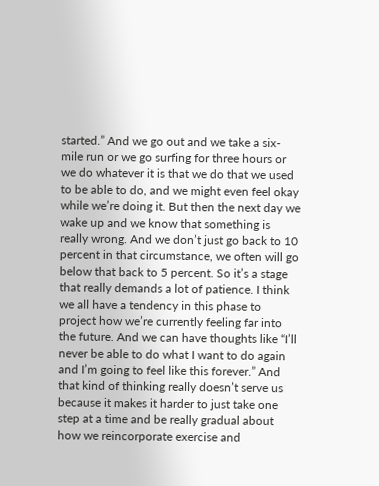started.” And we go out and we take a six-mile run or we go surfing for three hours or we do whatever it is that we do that we used to be able to do, and we might even feel okay while we’re doing it. But then the next day we wake up and we know that something is really wrong. And we don’t just go back to 10 percent in that circumstance, we often will go below that back to 5 percent. So it’s a stage that really demands a lot of patience. I think we all have a tendency in this phase to project how we’re currently feeling far into the future. And we can have thoughts like “I’ll never be able to do what I want to do again and I’m going to feel like this forever.” And that kind of thinking really doesn’t serve us because it makes it harder to just take one step at a time and be really gradual about how we reincorporate exercise and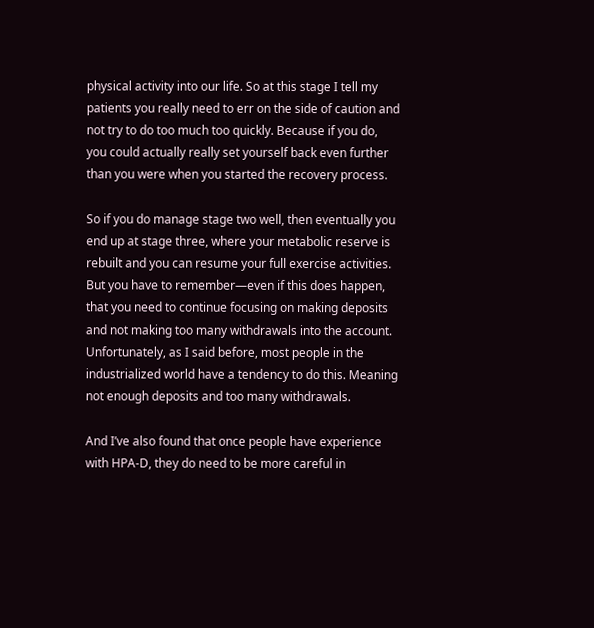physical activity into our life. So at this stage I tell my patients you really need to err on the side of caution and not try to do too much too quickly. Because if you do, you could actually really set yourself back even further than you were when you started the recovery process.

So if you do manage stage two well, then eventually you end up at stage three, where your metabolic reserve is rebuilt and you can resume your full exercise activities. But you have to remember—even if this does happen, that you need to continue focusing on making deposits and not making too many withdrawals into the account. Unfortunately, as I said before, most people in the industrialized world have a tendency to do this. Meaning not enough deposits and too many withdrawals.

And I’ve also found that once people have experience with HPA-D, they do need to be more careful in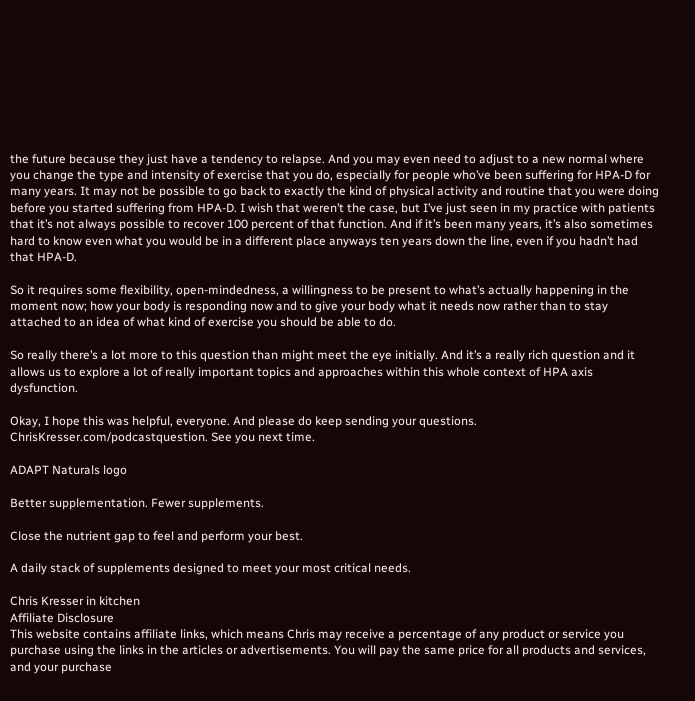the future because they just have a tendency to relapse. And you may even need to adjust to a new normal where you change the type and intensity of exercise that you do, especially for people who’ve been suffering for HPA-D for many years. It may not be possible to go back to exactly the kind of physical activity and routine that you were doing before you started suffering from HPA-D. I wish that weren’t the case, but I’ve just seen in my practice with patients that it’s not always possible to recover 100 percent of that function. And if it’s been many years, it’s also sometimes hard to know even what you would be in a different place anyways ten years down the line, even if you hadn’t had that HPA-D.

So it requires some flexibility, open-mindedness, a willingness to be present to what’s actually happening in the moment now; how your body is responding now and to give your body what it needs now rather than to stay attached to an idea of what kind of exercise you should be able to do.

So really there’s a lot more to this question than might meet the eye initially. And it’s a really rich question and it allows us to explore a lot of really important topics and approaches within this whole context of HPA axis dysfunction.

Okay, I hope this was helpful, everyone. And please do keep sending your questions. ChrisKresser.com/podcastquestion. See you next time.

ADAPT Naturals logo

Better supplementation. Fewer supplements.

Close the nutrient gap to feel and perform your best.

A daily stack of supplements designed to meet your most critical needs.

Chris Kresser in kitchen
Affiliate Disclosure
This website contains affiliate links, which means Chris may receive a percentage of any product or service you purchase using the links in the articles or advertisements. You will pay the same price for all products and services, and your purchase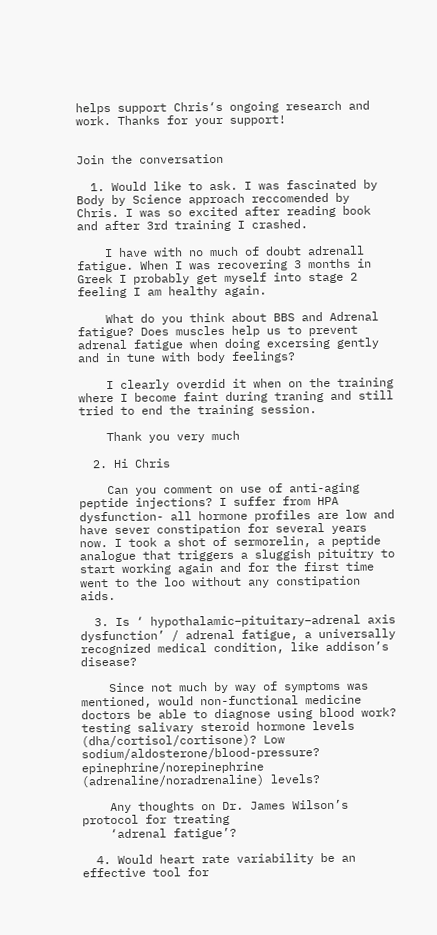helps support Chris‘s ongoing research and work. Thanks for your support!


Join the conversation

  1. Would like to ask. I was fascinated by Body by Science approach reccomended by Chris. I was so excited after reading book and after 3rd training I crashed.

    I have with no much of doubt adrenall fatigue. When I was recovering 3 months in Greek I probably get myself into stage 2 feeling I am healthy again.

    What do you think about BBS and Adrenal fatigue? Does muscles help us to prevent adrenal fatigue when doing excersing gently and in tune with body feelings?

    I clearly overdid it when on the training where I become faint during traning and still tried to end the training session.

    Thank you very much

  2. Hi Chris

    Can you comment on use of anti-aging peptide injections? I suffer from HPA dysfunction- all hormone profiles are low and have sever constipation for several years now. I took a shot of sermorelin, a peptide analogue that triggers a sluggish pituitry to start working again and for the first time went to the loo without any constipation aids.

  3. Is ‘ hypothalamic–pituitary–adrenal axis dysfunction’ / adrenal fatigue, a universally recognized medical condition, like addison’s disease?

    Since not much by way of symptoms was mentioned, would non-functional medicine doctors be able to diagnose using blood work? testing salivary steroid hormone levels (dha/cortisol/cortisone)? Low sodium/aldosterone/blood-pressure? epinephrine/norepinephrine (adrenaline/noradrenaline) levels?

    Any thoughts on Dr. James Wilson’s protocol for treating
    ‘adrenal fatigue’?

  4. Would heart rate variability be an effective tool for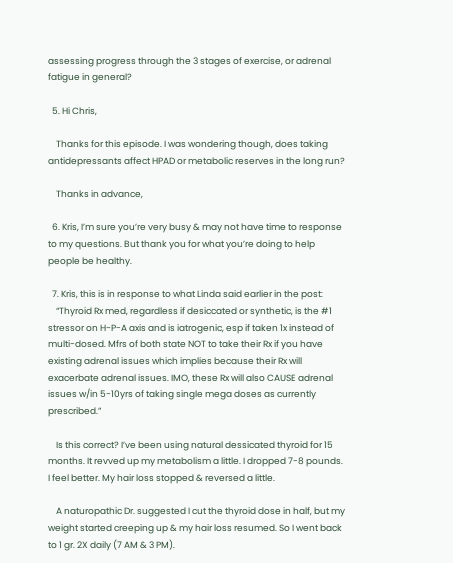assessing progress through the 3 stages of exercise, or adrenal fatigue in general?

  5. Hi Chris,

    Thanks for this episode. I was wondering though, does taking antidepressants affect HPAD or metabolic reserves in the long run?

    Thanks in advance,

  6. Kris, I’m sure you’re very busy & may not have time to response to my questions. But thank you for what you’re doing to help people be healthy.

  7. Kris, this is in response to what Linda said earlier in the post:
    “Thyroid Rx med, regardless if desiccated or synthetic, is the #1 stressor on H-P-A axis and is iatrogenic, esp if taken 1x instead of multi-dosed. Mfrs of both state NOT to take their Rx if you have existing adrenal issues which implies because their Rx will exacerbate adrenal issues. IMO, these Rx will also CAUSE adrenal issues w/in 5-10yrs of taking single mega doses as currently prescribed.”

    Is this correct? I’ve been using natural dessicated thyroid for 15 months. It revved up my metabolism a little. I dropped 7-8 pounds. I feel better. My hair loss stopped & reversed a little.

    A naturopathic Dr. suggested I cut the thyroid dose in half, but my weight started creeping up & my hair loss resumed. So I went back to 1 gr. 2X daily (7 AM & 3 PM).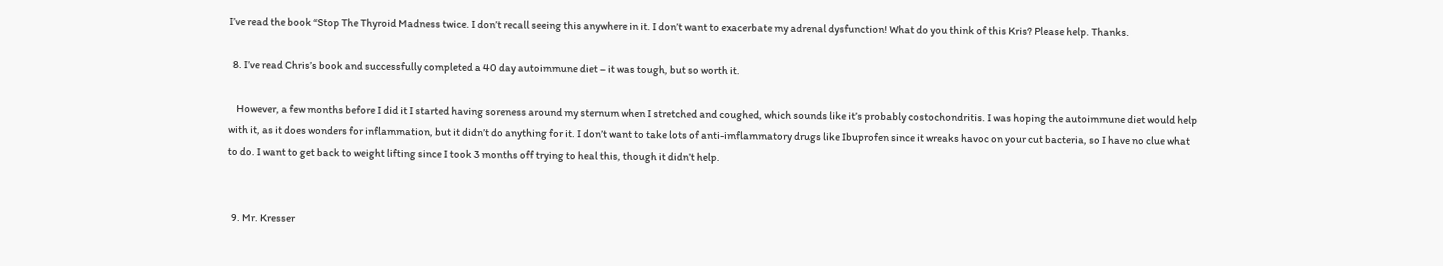I’ve read the book “Stop The Thyroid Madness twice. I don’t recall seeing this anywhere in it. I don’t want to exacerbate my adrenal dysfunction! What do you think of this Kris? Please help. Thanks.

  8. I’ve read Chris’s book and successfully completed a 40 day autoimmune diet – it was tough, but so worth it.

    However, a few months before I did it I started having soreness around my sternum when I stretched and coughed, which sounds like it’s probably costochondritis. I was hoping the autoimmune diet would help with it, as it does wonders for inflammation, but it didn’t do anything for it. I don’t want to take lots of anti-imflammatory drugs like Ibuprofen since it wreaks havoc on your cut bacteria, so I have no clue what to do. I want to get back to weight lifting since I took 3 months off trying to heal this, though it didn’t help.


  9. Mr. Kresser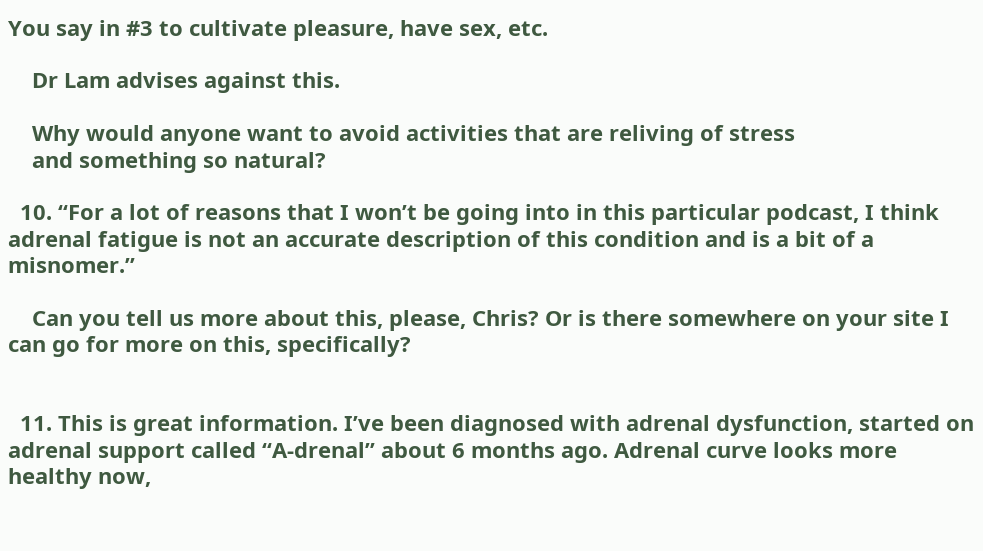You say in #3 to cultivate pleasure, have sex, etc.

    Dr Lam advises against this.

    Why would anyone want to avoid activities that are reliving of stress
    and something so natural?

  10. “For a lot of reasons that I won’t be going into in this particular podcast, I think adrenal fatigue is not an accurate description of this condition and is a bit of a misnomer.”

    Can you tell us more about this, please, Chris? Or is there somewhere on your site I can go for more on this, specifically?


  11. This is great information. I’ve been diagnosed with adrenal dysfunction, started on adrenal support called “A-drenal” about 6 months ago. Adrenal curve looks more healthy now,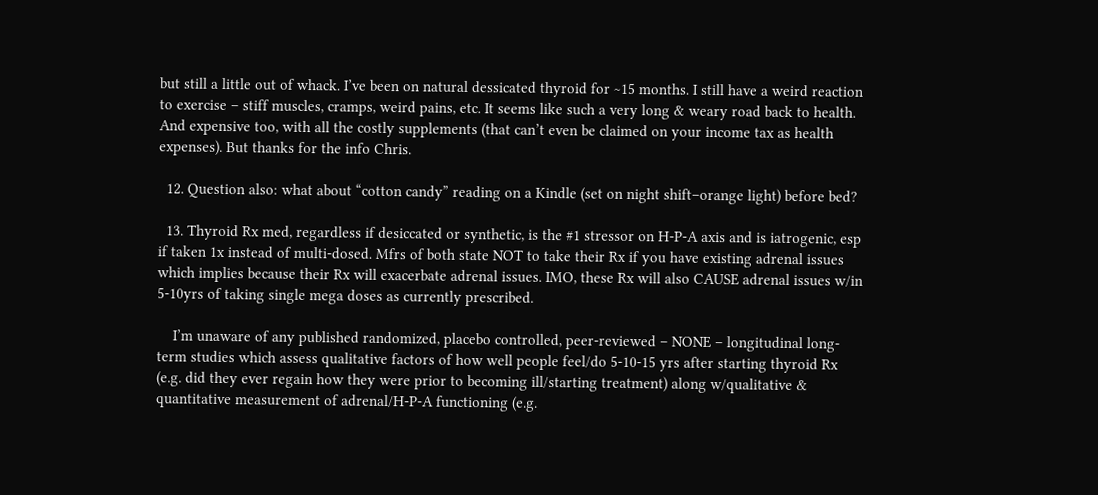but still a little out of whack. I’ve been on natural dessicated thyroid for ~15 months. I still have a weird reaction to exercise – stiff muscles, cramps, weird pains, etc. It seems like such a very long & weary road back to health. And expensive too, with all the costly supplements (that can’t even be claimed on your income tax as health expenses). But thanks for the info Chris.

  12. Question also: what about “cotton candy” reading on a Kindle (set on night shift–orange light) before bed?

  13. Thyroid Rx med, regardless if desiccated or synthetic, is the #1 stressor on H-P-A axis and is iatrogenic, esp if taken 1x instead of multi-dosed. Mfrs of both state NOT to take their Rx if you have existing adrenal issues which implies because their Rx will exacerbate adrenal issues. IMO, these Rx will also CAUSE adrenal issues w/in 5-10yrs of taking single mega doses as currently prescribed.

    I’m unaware of any published randomized, placebo controlled, peer-reviewed – NONE – longitudinal long-term studies which assess qualitative factors of how well people feel/do 5-10-15 yrs after starting thyroid Rx (e.g. did they ever regain how they were prior to becoming ill/starting treatment) along w/qualitative & quantitative measurement of adrenal/H-P-A functioning (e.g.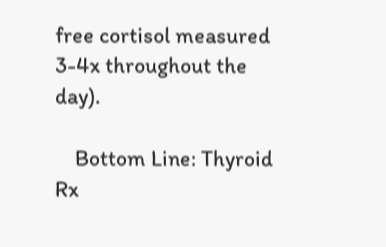free cortisol measured 3-4x throughout the day).

    Bottom Line: Thyroid Rx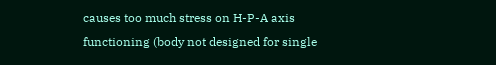causes too much stress on H-P-A axis functioning (body not designed for single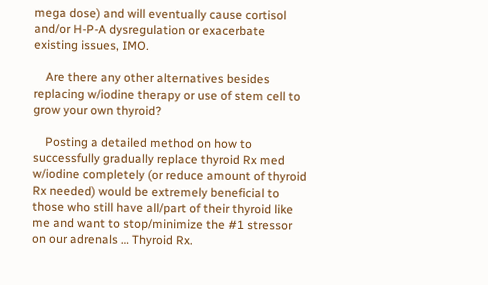mega dose) and will eventually cause cortisol and/or H-P-A dysregulation or exacerbate existing issues, IMO.

    Are there any other alternatives besides replacing w/iodine therapy or use of stem cell to grow your own thyroid?

    Posting a detailed method on how to successfully gradually replace thyroid Rx med w/iodine completely (or reduce amount of thyroid Rx needed) would be extremely beneficial to those who still have all/part of their thyroid like me and want to stop/minimize the #1 stressor on our adrenals … Thyroid Rx.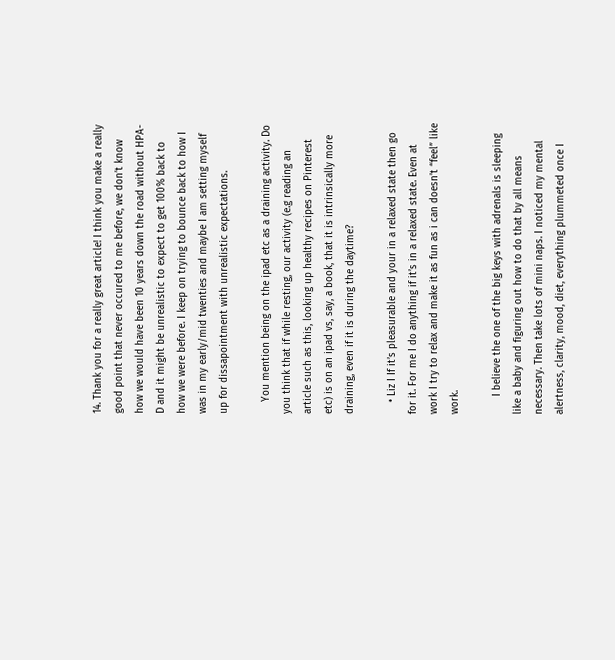14. Thank you for a really great article! I think you make a really good point that never occured to me before, we don’t know how we would have been 10 years down the road without HPA-D and it might be unrealistic to expect to get 100% back to how we were before. I keep on trying to bounce back to how I was in my early/mid twenties and maybe I am setting myself up for dissapointment with unrealistic expectations.

    You mention being on the ipad etc as a draining activity. Do you think that if while resting, our activity (e.g reading an article such as this, looking up healthy recipes on Pinterest etc) is on an ipad vs, say, a book, that it is intrinsically more draining, even if it is during the daytime?

    • Liz I If it’s pleasurable and your in a relaxed state then go for it. For me I do anything if it’s in a relaxed state. Even at work I try to relax and make it as fun as i can doesn’t “feel” like work.

      I believe the one of the big keys with adrenals is sleeping like a baby and figuring out how to do that by all means necessary. Then take lots of mini naps. I noticed my mental alertness, clarity, mood, diet, everything plummeted once I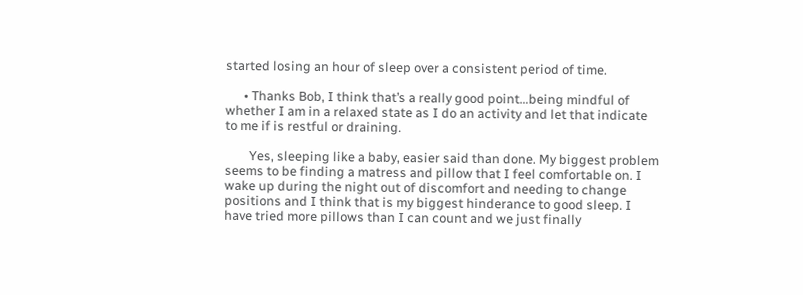started losing an hour of sleep over a consistent period of time.

      • Thanks Bob, I think that’s a really good point…being mindful of whether I am in a relaxed state as I do an activity and let that indicate to me if is restful or draining.

        Yes, sleeping like a baby, easier said than done. My biggest problem seems to be finding a matress and pillow that I feel comfortable on. I wake up during the night out of discomfort and needing to change positions and I think that is my biggest hinderance to good sleep. I have tried more pillows than I can count and we just finally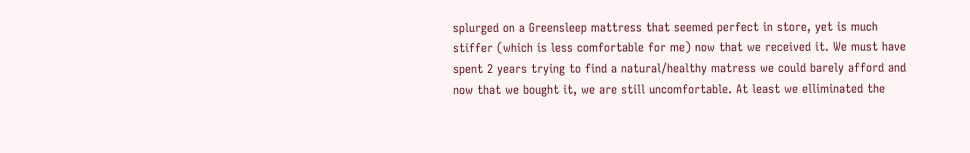splurged on a Greensleep mattress that seemed perfect in store, yet is much stiffer (which is less comfortable for me) now that we received it. We must have spent 2 years trying to find a natural/healthy matress we could barely afford and now that we bought it, we are still uncomfortable. At least we elliminated the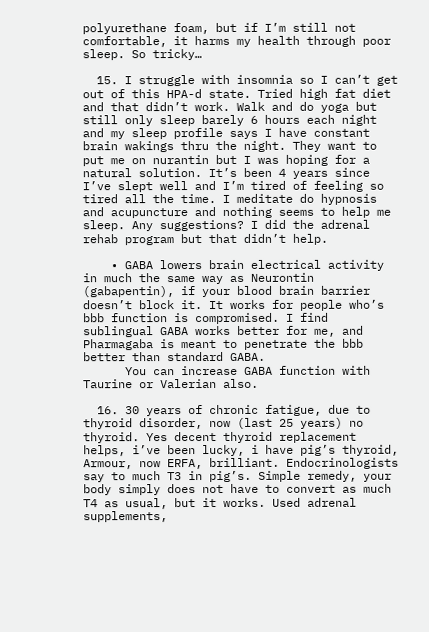polyurethane foam, but if I’m still not comfortable, it harms my health through poor sleep. So tricky…

  15. I struggle with insomnia so I can’t get out of this HPA-d state. Tried high fat diet and that didn’t work. Walk and do yoga but still only sleep barely 6 hours each night and my sleep profile says I have constant brain wakings thru the night. They want to put me on nurantin but I was hoping for a natural solution. It’s been 4 years since I’ve slept well and I’m tired of feeling so tired all the time. I meditate do hypnosis and acupuncture and nothing seems to help me sleep. Any suggestions? I did the adrenal rehab program but that didn’t help.

    • GABA lowers brain electrical activity in much the same way as Neurontin (gabapentin), if your blood brain barrier doesn’t block it. It works for people who’s bbb function is compromised. I find sublingual GABA works better for me, and Pharmagaba is meant to penetrate the bbb better than standard GABA.
      You can increase GABA function with Taurine or Valerian also.

  16. 30 years of chronic fatigue, due to thyroid disorder, now (last 25 years) no thyroid. Yes decent thyroid replacement helps, i’ve been lucky, i have pig’s thyroid, Armour, now ERFA, brilliant. Endocrinologists say to much T3 in pig’s. Simple remedy, your body simply does not have to convert as much T4 as usual, but it works. Used adrenal supplements,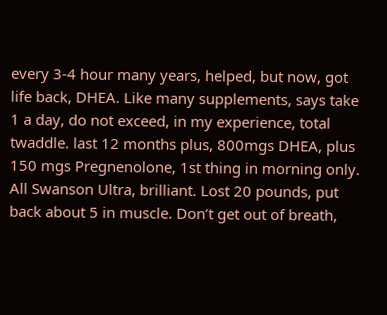every 3-4 hour many years, helped, but now, got life back, DHEA. Like many supplements, says take 1 a day, do not exceed, in my experience, total twaddle. last 12 months plus, 800mgs DHEA, plus 150 mgs Pregnenolone, 1st thing in morning only. All Swanson Ultra, brilliant. Lost 20 pounds, put back about 5 in muscle. Don’t get out of breath,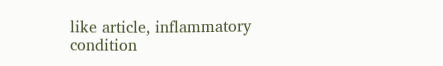like article, inflammatory condition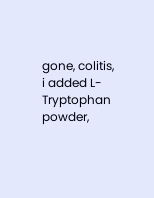gone, colitis, i added L- Tryptophan powder,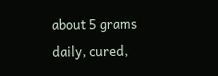about 5 grams daily, cured,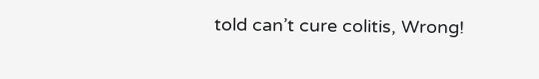told can’t cure colitis, Wrong!